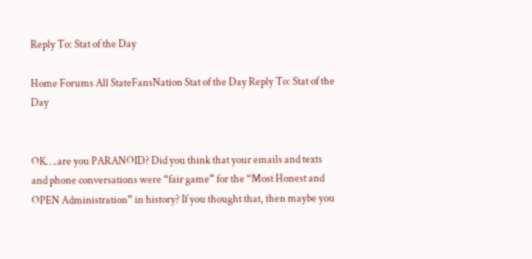Reply To: Stat of the Day

Home Forums All StateFansNation Stat of the Day Reply To: Stat of the Day


OK….are you PARANOID? Did you think that your emails and texts and phone conversations were “fair game” for the “Most Honest and OPEN Administration” in history? If you thought that, then maybe you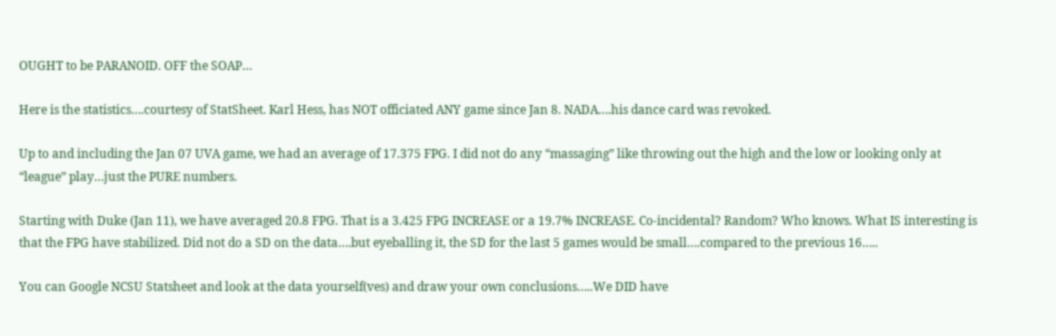OUGHT to be PARANOID. OFF the SOAP…

Here is the statistics….courtesy of StatSheet. Karl Hess, has NOT officiated ANY game since Jan 8. NADA….his dance card was revoked.

Up to and including the Jan 07 UVA game, we had an average of 17.375 FPG. I did not do any “massaging” like throwing out the high and the low or looking only at “league” play…just the PURE numbers.

Starting with Duke (Jan 11), we have averaged 20.8 FPG. That is a 3.425 FPG INCREASE or a 19.7% INCREASE. Co-incidental? Random? Who knows. What IS interesting is that the FPG have stabilized. Did not do a SD on the data….but eyeballing it, the SD for the last 5 games would be small….compared to the previous 16…..

You can Google NCSU Statsheet and look at the data yourself(ves) and draw your own conclusions…..We DID have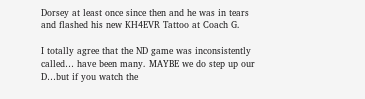Dorsey at least once since then and he was in tears and flashed his new KH4EVR Tattoo at Coach G.

I totally agree that the ND game was inconsistently called… have been many. MAYBE we do step up our D…but if you watch the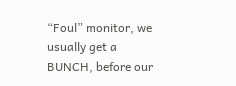“Foul” monitor, we usually get a BUNCH, before our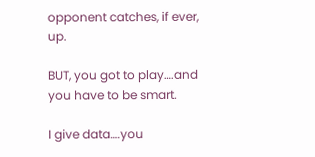opponent catches, if ever, up.

BUT, you got to play….and you have to be smart.

I give data….you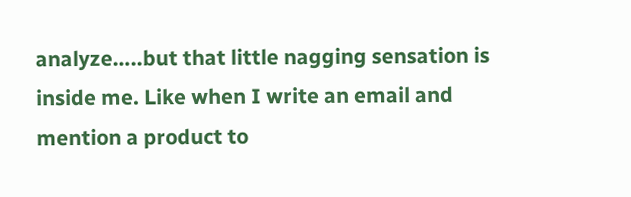analyze…..but that little nagging sensation is inside me. Like when I write an email and mention a product to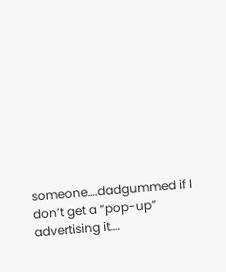someone….dadgummed if I don’t get a “pop-up” advertising it….